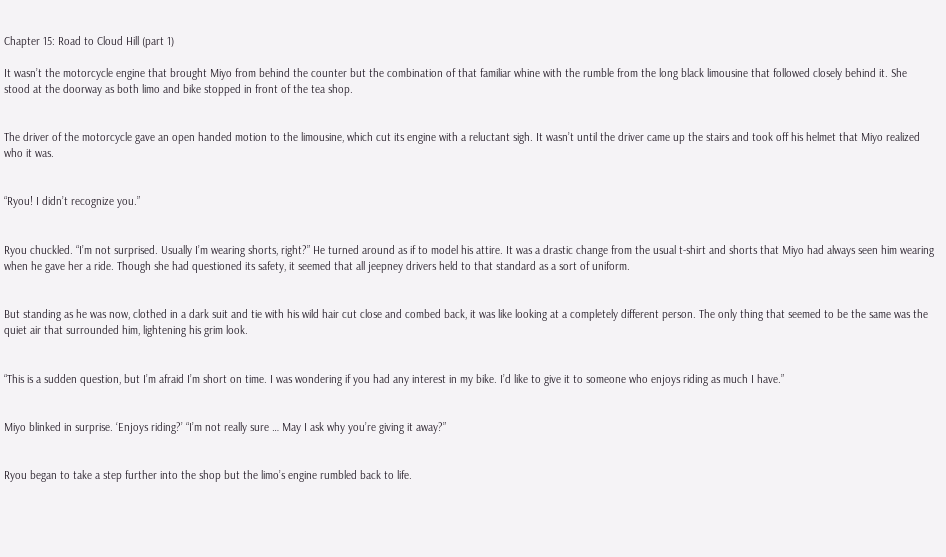Chapter 15: Road to Cloud Hill (part 1)

It wasn’t the motorcycle engine that brought Miyo from behind the counter but the combination of that familiar whine with the rumble from the long black limousine that followed closely behind it. She stood at the doorway as both limo and bike stopped in front of the tea shop.


The driver of the motorcycle gave an open handed motion to the limousine, which cut its engine with a reluctant sigh. It wasn’t until the driver came up the stairs and took off his helmet that Miyo realized who it was.


“Ryou! I didn’t recognize you.”


Ryou chuckled. “I’m not surprised. Usually I’m wearing shorts, right?” He turned around as if to model his attire. It was a drastic change from the usual t-shirt and shorts that Miyo had always seen him wearing when he gave her a ride. Though she had questioned its safety, it seemed that all jeepney drivers held to that standard as a sort of uniform.


But standing as he was now, clothed in a dark suit and tie with his wild hair cut close and combed back, it was like looking at a completely different person. The only thing that seemed to be the same was the quiet air that surrounded him, lightening his grim look.


“This is a sudden question, but I’m afraid I’m short on time. I was wondering if you had any interest in my bike. I’d like to give it to someone who enjoys riding as much I have.”


Miyo blinked in surprise. ‘Enjoys riding?’ “I’m not really sure … May I ask why you’re giving it away?”


Ryou began to take a step further into the shop but the limo’s engine rumbled back to life.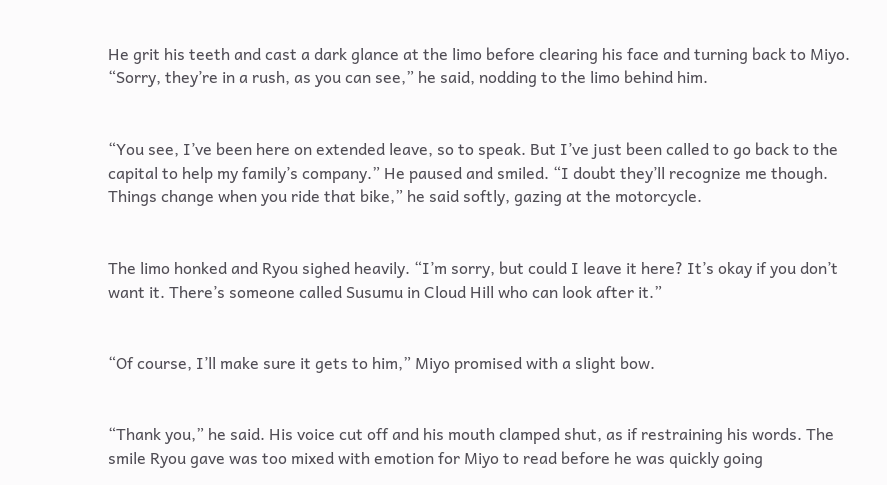He grit his teeth and cast a dark glance at the limo before clearing his face and turning back to Miyo. “Sorry, they’re in a rush, as you can see,” he said, nodding to the limo behind him.


“You see, I’ve been here on extended leave, so to speak. But I’ve just been called to go back to the capital to help my family’s company.” He paused and smiled. “I doubt they’ll recognize me though. Things change when you ride that bike,” he said softly, gazing at the motorcycle.


The limo honked and Ryou sighed heavily. “I’m sorry, but could I leave it here? It’s okay if you don’t want it. There’s someone called Susumu in Cloud Hill who can look after it.”


“Of course, I’ll make sure it gets to him,” Miyo promised with a slight bow.


“Thank you,” he said. His voice cut off and his mouth clamped shut, as if restraining his words. The smile Ryou gave was too mixed with emotion for Miyo to read before he was quickly going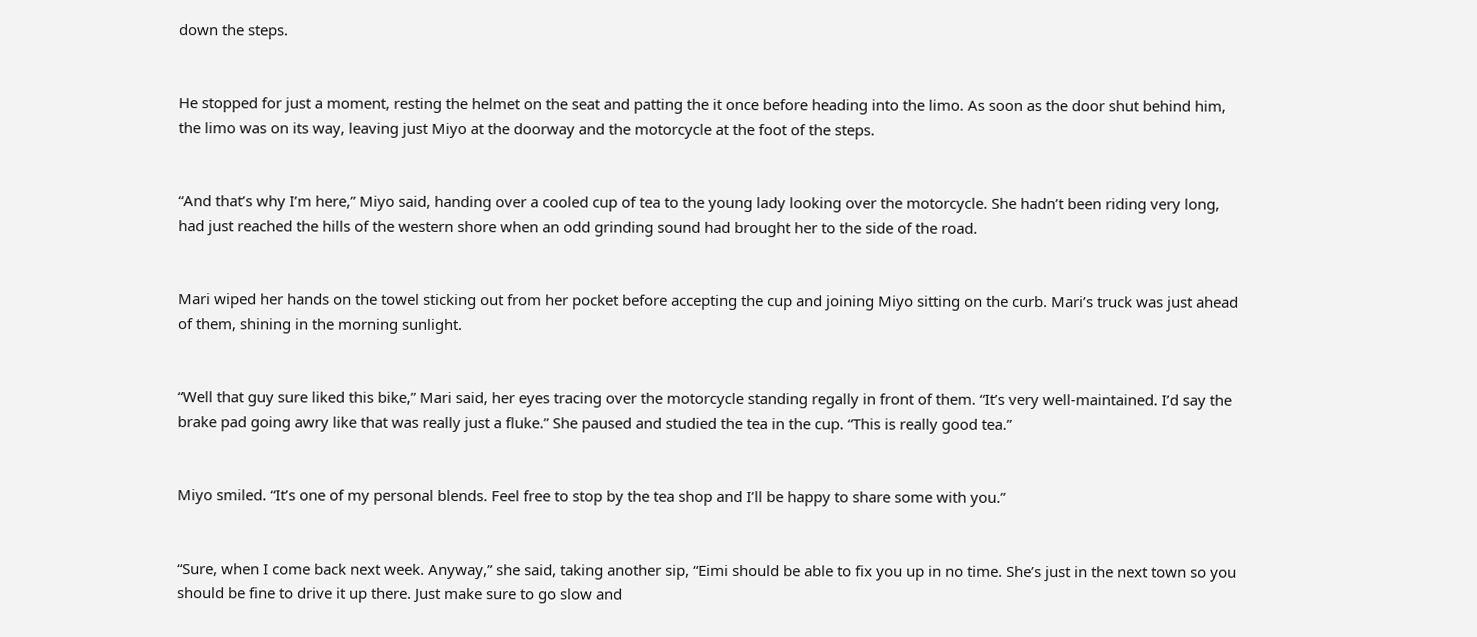down the steps.


He stopped for just a moment, resting the helmet on the seat and patting the it once before heading into the limo. As soon as the door shut behind him, the limo was on its way, leaving just Miyo at the doorway and the motorcycle at the foot of the steps.


“And that’s why I’m here,” Miyo said, handing over a cooled cup of tea to the young lady looking over the motorcycle. She hadn’t been riding very long, had just reached the hills of the western shore when an odd grinding sound had brought her to the side of the road.


Mari wiped her hands on the towel sticking out from her pocket before accepting the cup and joining Miyo sitting on the curb. Mari’s truck was just ahead of them, shining in the morning sunlight.


“Well that guy sure liked this bike,” Mari said, her eyes tracing over the motorcycle standing regally in front of them. “It’s very well-maintained. I’d say the brake pad going awry like that was really just a fluke.” She paused and studied the tea in the cup. “This is really good tea.”


Miyo smiled. “It’s one of my personal blends. Feel free to stop by the tea shop and I’ll be happy to share some with you.”


“Sure, when I come back next week. Anyway,” she said, taking another sip, “Eimi should be able to fix you up in no time. She’s just in the next town so you should be fine to drive it up there. Just make sure to go slow and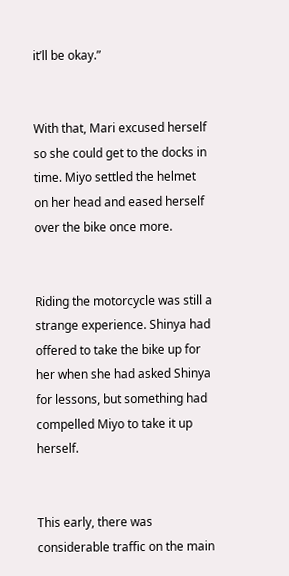it’ll be okay.”


With that, Mari excused herself so she could get to the docks in time. Miyo settled the helmet on her head and eased herself over the bike once more.


Riding the motorcycle was still a strange experience. Shinya had offered to take the bike up for her when she had asked Shinya for lessons, but something had compelled Miyo to take it up herself.


This early, there was considerable traffic on the main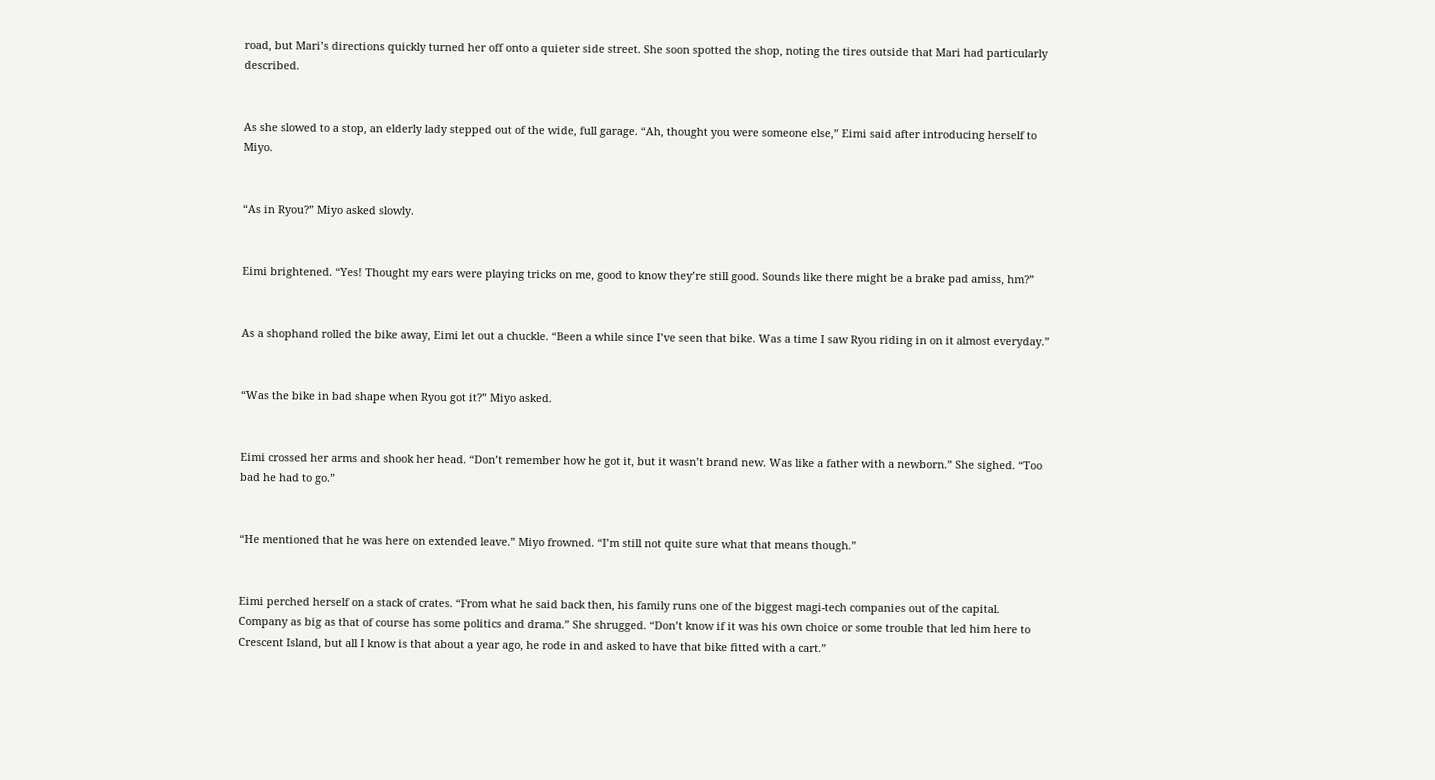road, but Mari’s directions quickly turned her off onto a quieter side street. She soon spotted the shop, noting the tires outside that Mari had particularly described.


As she slowed to a stop, an elderly lady stepped out of the wide, full garage. “Ah, thought you were someone else,” Eimi said after introducing herself to Miyo.


“As in Ryou?” Miyo asked slowly.


Eimi brightened. “Yes! Thought my ears were playing tricks on me, good to know they’re still good. Sounds like there might be a brake pad amiss, hm?”


As a shophand rolled the bike away, Eimi let out a chuckle. “Been a while since I’ve seen that bike. Was a time I saw Ryou riding in on it almost everyday.”


“Was the bike in bad shape when Ryou got it?” Miyo asked.


Eimi crossed her arms and shook her head. “Don’t remember how he got it, but it wasn’t brand new. Was like a father with a newborn.” She sighed. “Too bad he had to go.”


“He mentioned that he was here on extended leave.” Miyo frowned. “I’m still not quite sure what that means though.”


Eimi perched herself on a stack of crates. “From what he said back then, his family runs one of the biggest magi-tech companies out of the capital. Company as big as that of course has some politics and drama.” She shrugged. “Don’t know if it was his own choice or some trouble that led him here to Crescent Island, but all I know is that about a year ago, he rode in and asked to have that bike fitted with a cart.”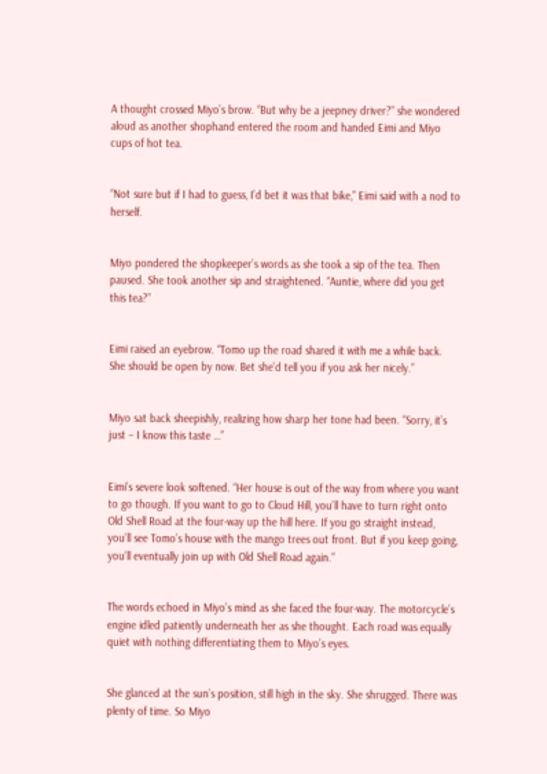A thought crossed Miyo’s brow. “But why be a jeepney driver?” she wondered aloud as another shophand entered the room and handed Eimi and Miyo cups of hot tea.


“Not sure but if I had to guess, I’d bet it was that bike,” Eimi said with a nod to herself.


Miyo pondered the shopkeeper’s words as she took a sip of the tea. Then paused. She took another sip and straightened. “Auntie, where did you get this tea?”


Eimi raised an eyebrow. “Tomo up the road shared it with me a while back. She should be open by now. Bet she’d tell you if you ask her nicely.”


Miyo sat back sheepishly, realizing how sharp her tone had been. “Sorry, it’s just – I know this taste …”


Eimi’s severe look softened. “Her house is out of the way from where you want to go though. If you want to go to Cloud Hill, you’ll have to turn right onto Old Shell Road at the four-way up the hill here. If you go straight instead, you’ll see Tomo’s house with the mango trees out front. But if you keep going, you’ll eventually join up with Old Shell Road again.”


The words echoed in Miyo’s mind as she faced the four-way. The motorcycle’s engine idled patiently underneath her as she thought. Each road was equally quiet with nothing differentiating them to Miyo’s eyes.


She glanced at the sun’s position, still high in the sky. She shrugged. There was plenty of time. So Miyo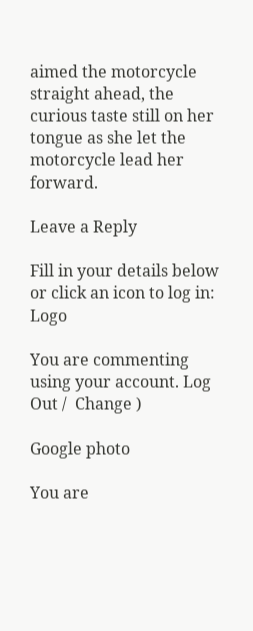aimed the motorcycle straight ahead, the curious taste still on her tongue as she let the motorcycle lead her forward.

Leave a Reply

Fill in your details below or click an icon to log in: Logo

You are commenting using your account. Log Out /  Change )

Google photo

You are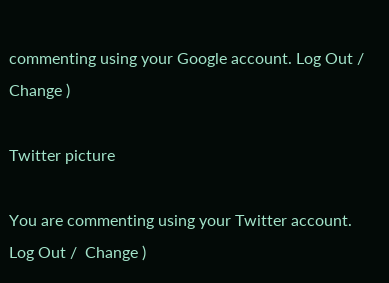commenting using your Google account. Log Out /  Change )

Twitter picture

You are commenting using your Twitter account. Log Out /  Change )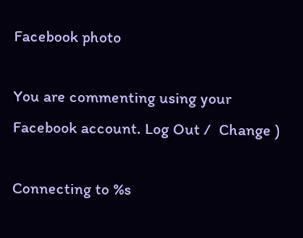Facebook photo

You are commenting using your Facebook account. Log Out /  Change )

Connecting to %s